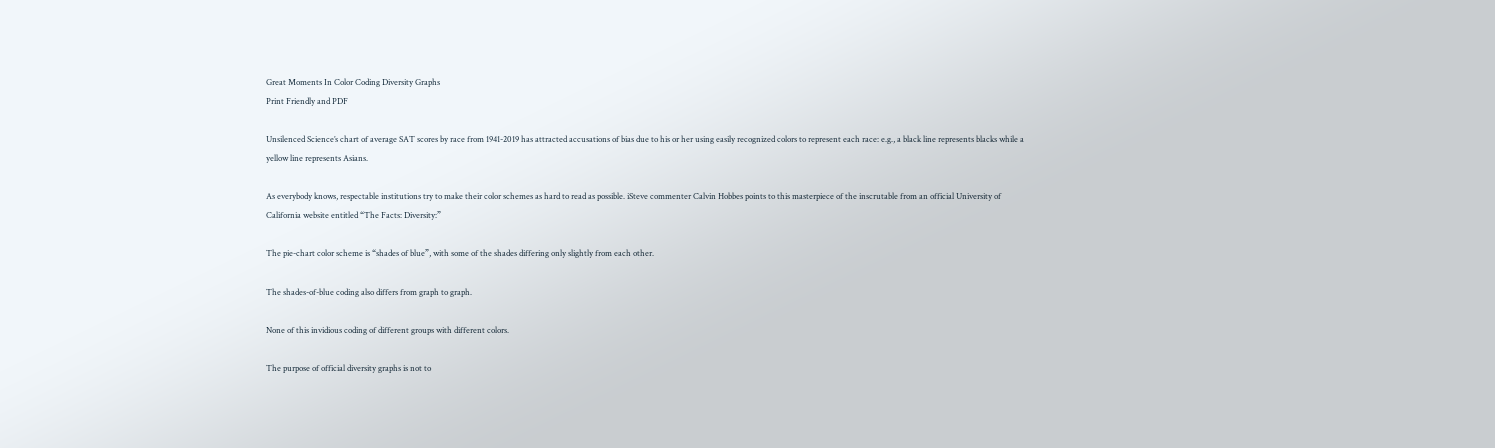Great Moments In Color Coding Diversity Graphs
Print Friendly and PDF

Unsilenced Science’s chart of average SAT scores by race from 1941-2019 has attracted accusations of bias due to his or her using easily recognized colors to represent each race: e.g., a black line represents blacks while a yellow line represents Asians.

As everybody knows, respectable institutions try to make their color schemes as hard to read as possible. iSteve commenter Calvin Hobbes points to this masterpiece of the inscrutable from an official University of California website entitled “The Facts: Diversity:”

The pie-chart color scheme is “shades of blue”, with some of the shades differing only slightly from each other.

The shades-of-blue coding also differs from graph to graph.

None of this invidious coding of different groups with different colors.

The purpose of official diversity graphs is not to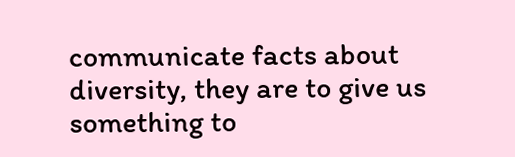communicate facts about diversity, they are to give us something to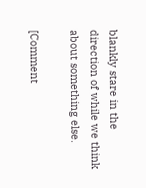blankly stare in the direction of while we think about something else.

[Comment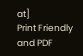at]
Print Friendly and PDF